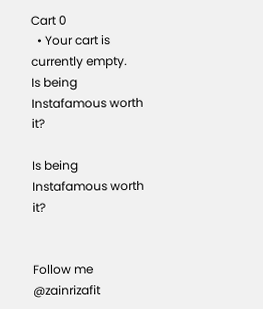Cart 0
  • Your cart is currently empty.
Is being Instafamous worth it?

Is being Instafamous worth it?


Follow me @zainrizafit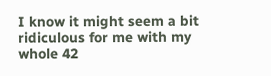I know it might seem a bit ridiculous for me with my whole 42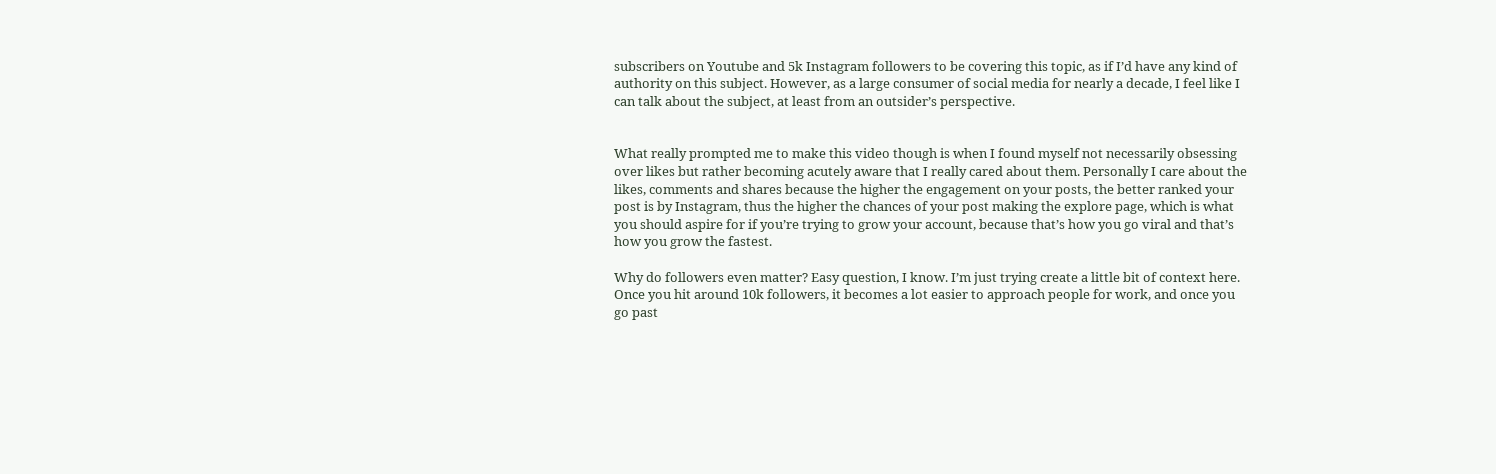subscribers on Youtube and 5k Instagram followers to be covering this topic, as if I’d have any kind of authority on this subject. However, as a large consumer of social media for nearly a decade, I feel like I can talk about the subject, at least from an outsider’s perspective.


What really prompted me to make this video though is when I found myself not necessarily obsessing over likes but rather becoming acutely aware that I really cared about them. Personally I care about the likes, comments and shares because the higher the engagement on your posts, the better ranked your post is by Instagram, thus the higher the chances of your post making the explore page, which is what you should aspire for if you’re trying to grow your account, because that’s how you go viral and that’s how you grow the fastest.

Why do followers even matter? Easy question, I know. I’m just trying create a little bit of context here. Once you hit around 10k followers, it becomes a lot easier to approach people for work, and once you go past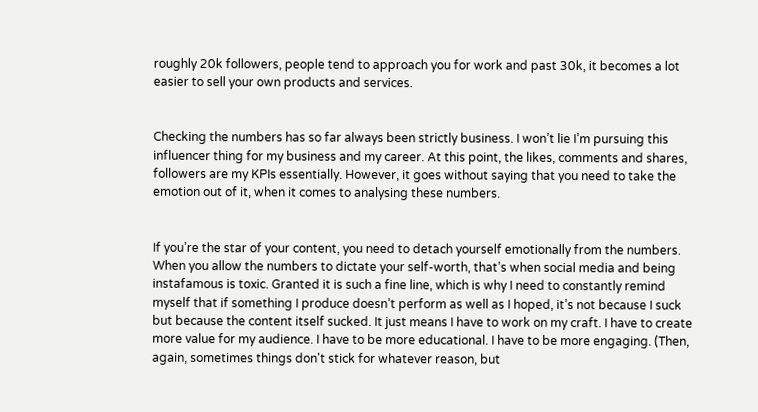roughly 20k followers, people tend to approach you for work and past 30k, it becomes a lot easier to sell your own products and services.


Checking the numbers has so far always been strictly business. I won’t lie I’m pursuing this influencer thing for my business and my career. At this point, the likes, comments and shares, followers are my KPIs essentially. However, it goes without saying that you need to take the emotion out of it, when it comes to analysing these numbers.


If you’re the star of your content, you need to detach yourself emotionally from the numbers. When you allow the numbers to dictate your self-worth, that’s when social media and being instafamous is toxic. Granted it is such a fine line, which is why I need to constantly remind myself that if something I produce doesn’t perform as well as I hoped, it’s not because I suck but because the content itself sucked. It just means I have to work on my craft. I have to create more value for my audience. I have to be more educational. I have to be more engaging. (Then, again, sometimes things don't stick for whatever reason, but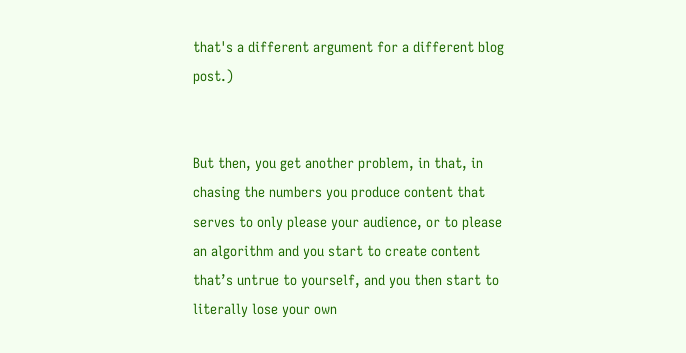that's a different argument for a different blog post.)


But then, you get another problem, in that, in chasing the numbers you produce content that serves to only please your audience, or to please an algorithm and you start to create content that’s untrue to yourself, and you then start to literally lose your own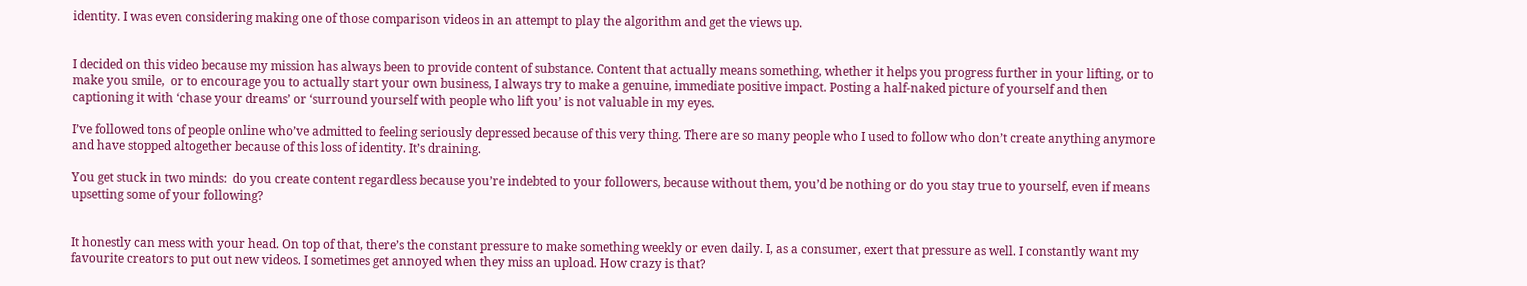identity. I was even considering making one of those comparison videos in an attempt to play the algorithm and get the views up.


I decided on this video because my mission has always been to provide content of substance. Content that actually means something, whether it helps you progress further in your lifting, or to make you smile,  or to encourage you to actually start your own business, I always try to make a genuine, immediate positive impact. Posting a half-naked picture of yourself and then captioning it with ‘chase your dreams’ or ‘surround yourself with people who lift you’ is not valuable in my eyes.

I’ve followed tons of people online who’ve admitted to feeling seriously depressed because of this very thing. There are so many people who I used to follow who don’t create anything anymore and have stopped altogether because of this loss of identity. It’s draining.

You get stuck in two minds:  do you create content regardless because you’re indebted to your followers, because without them, you’d be nothing or do you stay true to yourself, even if means upsetting some of your following?


It honestly can mess with your head. On top of that, there’s the constant pressure to make something weekly or even daily. I, as a consumer, exert that pressure as well. I constantly want my favourite creators to put out new videos. I sometimes get annoyed when they miss an upload. How crazy is that?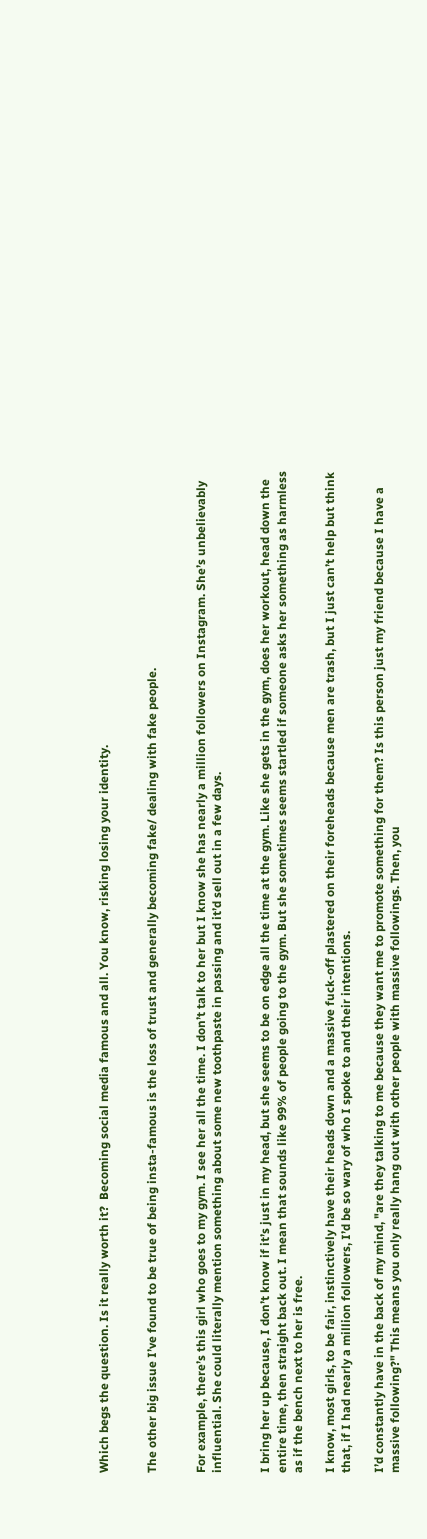Which begs the question. Is it really worth it?  Becoming social media famous and all. You know, risking losing your identity.


The other big issue I’ve found to be true of being insta-famous is the loss of trust and generally becoming fake/ dealing with fake people.


For example, there’s this girl who goes to my gym. I see her all the time. I don’t talk to her but I know she has nearly a million followers on Instagram. She’s unbelievably influential. She could literally mention something about some new toothpaste in passing and it’d sell out in a few days.


I bring her up because, I don’t know if it’s just in my head, but she seems to be on edge all the time at the gym. Like she gets in the gym, does her workout, head down the entire time, then straight back out. I mean that sounds like 99% of people going to the gym. But she sometimes seems startled if someone asks her something as harmless as if the bench next to her is free.

I know, most girls, to be fair, instinctively have their heads down and a massive fuck-off plastered on their foreheads because men are trash, but I just can’t help but think that, if I had nearly a million followers, I’d be so wary of who I spoke to and their intentions.

I’d constantly have in the back of my mind, "are they talking to me because they want me to promote something for them? Is this person just my friend because I have a massive following?" This means you only really hang out with other people with massive followings. Then, you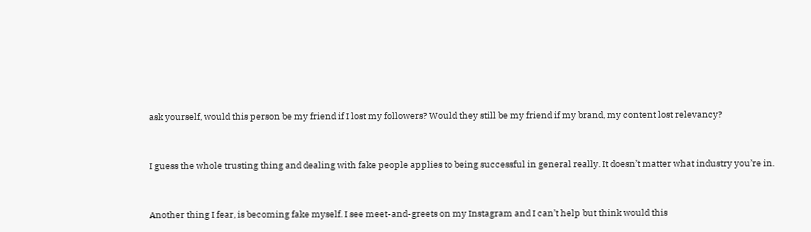ask yourself, would this person be my friend if I lost my followers? Would they still be my friend if my brand, my content lost relevancy?


I guess the whole trusting thing and dealing with fake people applies to being successful in general really. It doesn’t matter what industry you’re in.


Another thing I fear, is becoming fake myself. I see meet-and-greets on my Instagram and I can’t help but think would this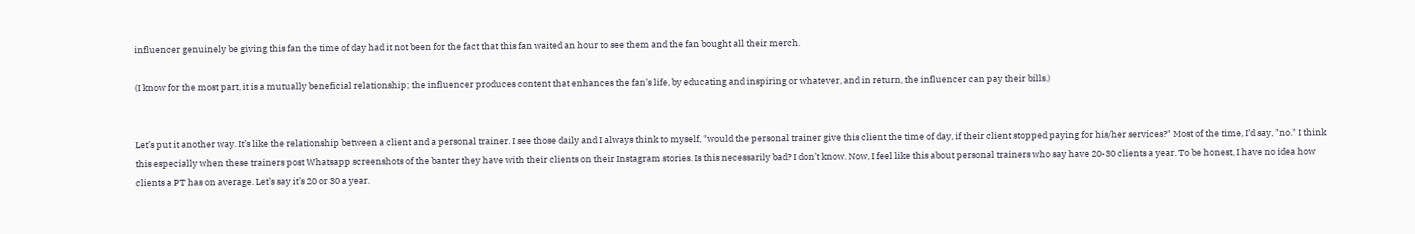influencer genuinely be giving this fan the time of day had it not been for the fact that this fan waited an hour to see them and the fan bought all their merch.

(I know for the most part, it is a mutually beneficial relationship; the influencer produces content that enhances the fan’s life, by educating and inspiring or whatever, and in return, the influencer can pay their bills.)


Let’s put it another way. It’s like the relationship between a client and a personal trainer. I see those daily and I always think to myself, "would the personal trainer give this client the time of day, if their client stopped paying for his/her services?" Most of the time, I’d say, "no." I think this especially when these trainers post Whatsapp screenshots of the banter they have with their clients on their Instagram stories. Is this necessarily bad? I don’t know. Now, I feel like this about personal trainers who say have 20-30 clients a year. To be honest, I have no idea how clients a PT has on average. Let’s say it’s 20 or 30 a year.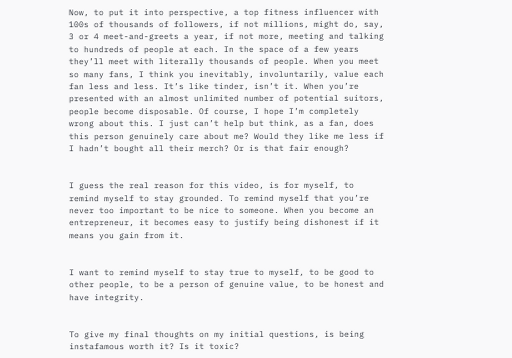Now, to put it into perspective, a top fitness influencer with 100s of thousands of followers, if not millions, might do, say, 3 or 4 meet-and-greets a year, if not more, meeting and talking to hundreds of people at each. In the space of a few years they’ll meet with literally thousands of people. When you meet so many fans, I think you inevitably, involuntarily, value each fan less and less. It’s like tinder, isn’t it. When you’re presented with an almost unlimited number of potential suitors, people become disposable. Of course, I hope I’m completely wrong about this. I just can’t help but think, as a fan, does this person genuinely care about me? Would they like me less if I hadn’t bought all their merch? Or is that fair enough?


I guess the real reason for this video, is for myself, to remind myself to stay grounded. To remind myself that you’re never too important to be nice to someone. When you become an entrepreneur, it becomes easy to justify being dishonest if it means you gain from it.


I want to remind myself to stay true to myself, to be good to other people, to be a person of genuine value, to be honest and have integrity.


To give my final thoughts on my initial questions, is being instafamous worth it? Is it toxic?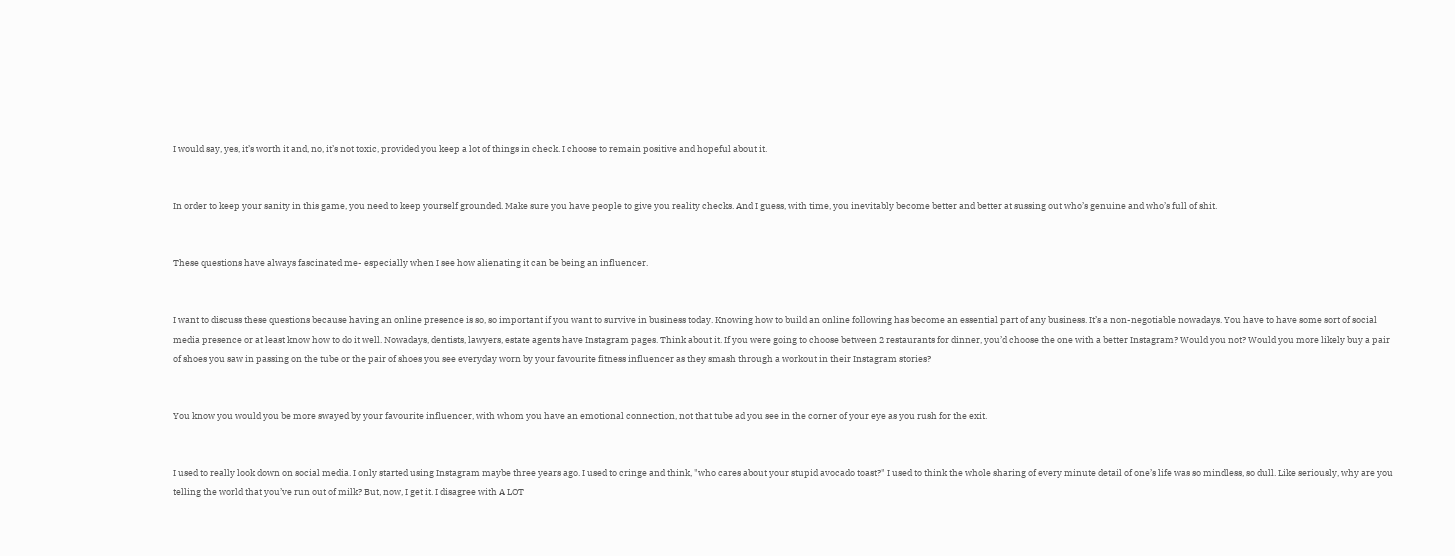I would say, yes, it’s worth it and, no, it’s not toxic, provided you keep a lot of things in check. I choose to remain positive and hopeful about it.


In order to keep your sanity in this game, you need to keep yourself grounded. Make sure you have people to give you reality checks. And I guess, with time, you inevitably become better and better at sussing out who’s genuine and who’s full of shit.


These questions have always fascinated me- especially when I see how alienating it can be being an influencer.


I want to discuss these questions because having an online presence is so, so important if you want to survive in business today. Knowing how to build an online following has become an essential part of any business. It’s a non-negotiable nowadays. You have to have some sort of social media presence or at least know how to do it well. Nowadays, dentists, lawyers, estate agents have Instagram pages. Think about it. If you were going to choose between 2 restaurants for dinner, you’d choose the one with a better Instagram? Would you not? Would you more likely buy a pair of shoes you saw in passing on the tube or the pair of shoes you see everyday worn by your favourite fitness influencer as they smash through a workout in their Instagram stories?


You know you would you be more swayed by your favourite influencer, with whom you have an emotional connection, not that tube ad you see in the corner of your eye as you rush for the exit.


I used to really look down on social media. I only started using Instagram maybe three years ago. I used to cringe and think, "who cares about your stupid avocado toast?" I used to think the whole sharing of every minute detail of one’s life was so mindless, so dull. Like seriously, why are you telling the world that you’ve run out of milk? But, now, I get it. I disagree with A LOT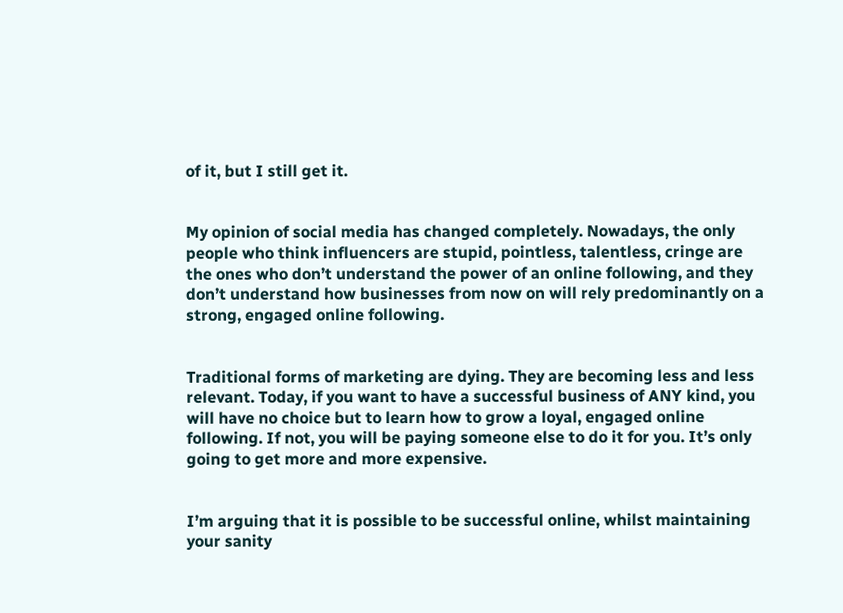of it, but I still get it.


My opinion of social media has changed completely. Nowadays, the only people who think influencers are stupid, pointless, talentless, cringe are the ones who don’t understand the power of an online following, and they don’t understand how businesses from now on will rely predominantly on a strong, engaged online following.


Traditional forms of marketing are dying. They are becoming less and less relevant. Today, if you want to have a successful business of ANY kind, you will have no choice but to learn how to grow a loyal, engaged online following. If not, you will be paying someone else to do it for you. It’s only going to get more and more expensive.


I’m arguing that it is possible to be successful online, whilst maintaining your sanity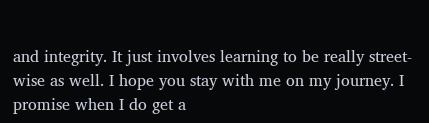and integrity. It just involves learning to be really street-wise as well. I hope you stay with me on my journey. I promise when I do get a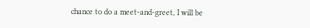chance to do a meet-and-greet, I will be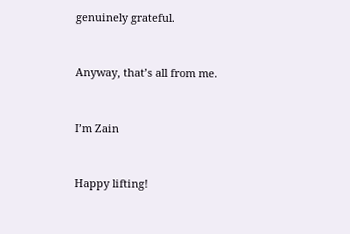genuinely grateful.


Anyway, that’s all from me.


I’m Zain


Happy lifting!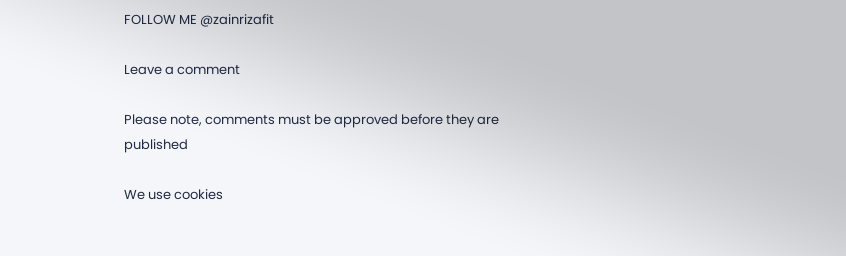FOLLOW ME @zainrizafit

Leave a comment

Please note, comments must be approved before they are published

We use cookies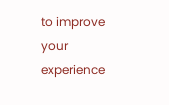to improve your experience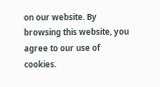on our website. By browsing this website, you agree to our use of cookies.